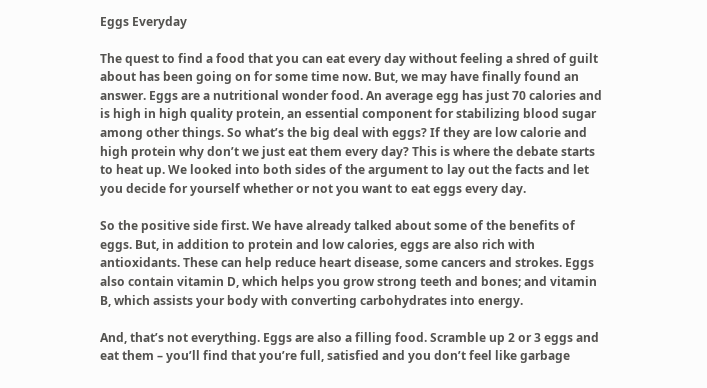Eggs Everyday

The quest to find a food that you can eat every day without feeling a shred of guilt about has been going on for some time now. But, we may have finally found an answer. Eggs are a nutritional wonder food. An average egg has just 70 calories and is high in high quality protein, an essential component for stabilizing blood sugar among other things. So what’s the big deal with eggs? If they are low calorie and high protein why don’t we just eat them every day? This is where the debate starts to heat up. We looked into both sides of the argument to lay out the facts and let you decide for yourself whether or not you want to eat eggs every day.

So the positive side first. We have already talked about some of the benefits of eggs. But, in addition to protein and low calories, eggs are also rich with antioxidants. These can help reduce heart disease, some cancers and strokes. Eggs also contain vitamin D, which helps you grow strong teeth and bones; and vitamin B, which assists your body with converting carbohydrates into energy.

And, that’s not everything. Eggs are also a filling food. Scramble up 2 or 3 eggs and eat them – you’ll find that you’re full, satisfied and you don’t feel like garbage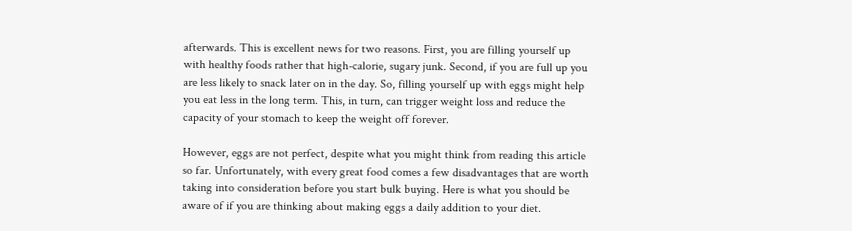afterwards. This is excellent news for two reasons. First, you are filling yourself up with healthy foods rather that high-calorie, sugary junk. Second, if you are full up you are less likely to snack later on in the day. So, filling yourself up with eggs might help you eat less in the long term. This, in turn, can trigger weight loss and reduce the capacity of your stomach to keep the weight off forever.

However, eggs are not perfect, despite what you might think from reading this article so far. Unfortunately, with every great food comes a few disadvantages that are worth taking into consideration before you start bulk buying. Here is what you should be aware of if you are thinking about making eggs a daily addition to your diet.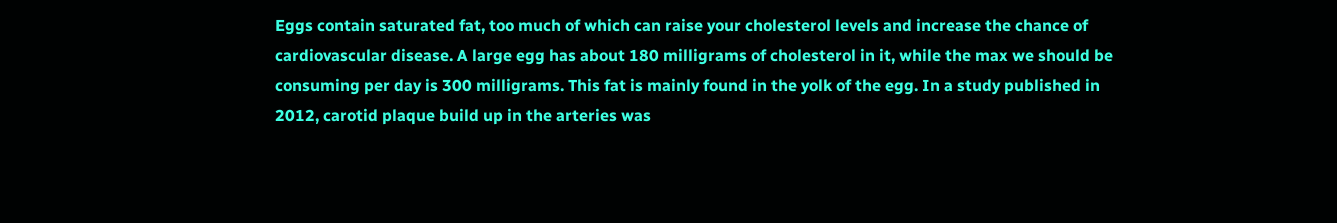Eggs contain saturated fat, too much of which can raise your cholesterol levels and increase the chance of cardiovascular disease. A large egg has about 180 milligrams of cholesterol in it, while the max we should be consuming per day is 300 milligrams. This fat is mainly found in the yolk of the egg. In a study published in 2012, carotid plaque build up in the arteries was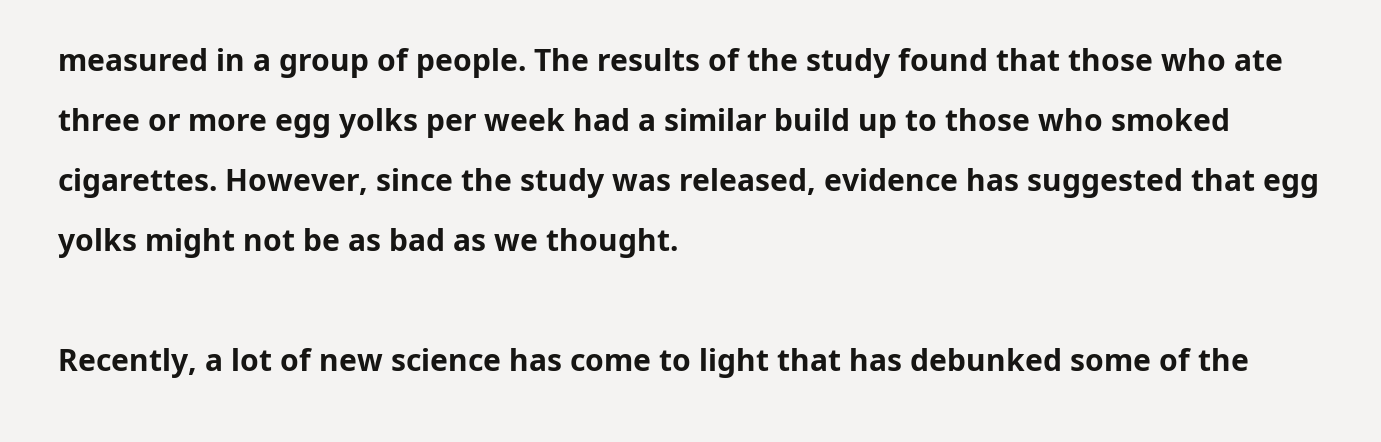measured in a group of people. The results of the study found that those who ate three or more egg yolks per week had a similar build up to those who smoked cigarettes. However, since the study was released, evidence has suggested that egg yolks might not be as bad as we thought.

Recently, a lot of new science has come to light that has debunked some of the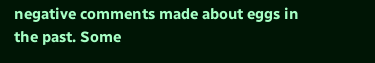negative comments made about eggs in the past. Some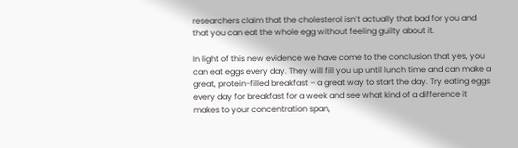researchers claim that the cholesterol isn’t actually that bad for you and that you can eat the whole egg without feeling guilty about it.

In light of this new evidence we have come to the conclusion that yes, you can eat eggs every day. They will fill you up until lunch time and can make a great, protein-filled breakfast – a great way to start the day. Try eating eggs every day for breakfast for a week and see what kind of a difference it makes to your concentration span,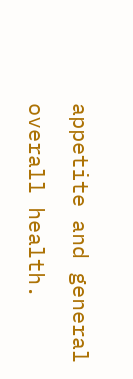appetite and general overall health.